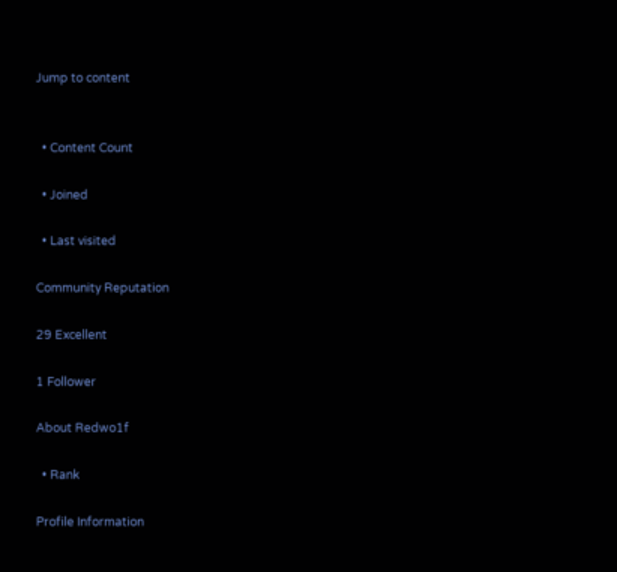Jump to content


  • Content Count

  • Joined

  • Last visited

Community Reputation

29 Excellent

1 Follower

About Redwo1f

  • Rank

Profile Information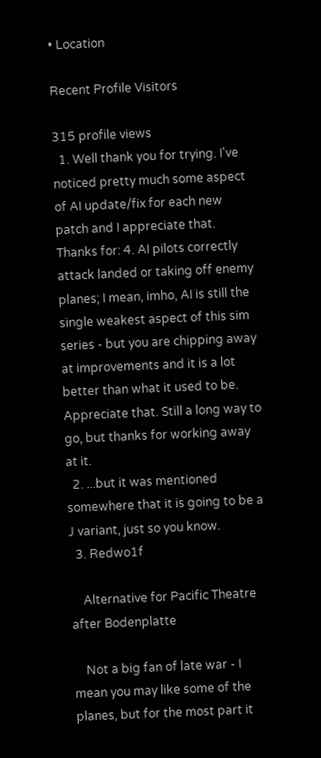• Location

Recent Profile Visitors

315 profile views
  1. Well thank you for trying. I've noticed pretty much some aspect of AI update/fix for each new patch and I appreciate that. Thanks for: 4. AI pilots correctly attack landed or taking off enemy planes; I mean, imho, AI is still the single weakest aspect of this sim series - but you are chipping away at improvements and it is a lot better than what it used to be. Appreciate that. Still a long way to go, but thanks for working away at it.
  2. ...but it was mentioned somewhere that it is going to be a J variant, just so you know.
  3. Redwo1f

    Alternative for Pacific Theatre after Bodenplatte

    Not a big fan of late war - I mean you may like some of the planes, but for the most part it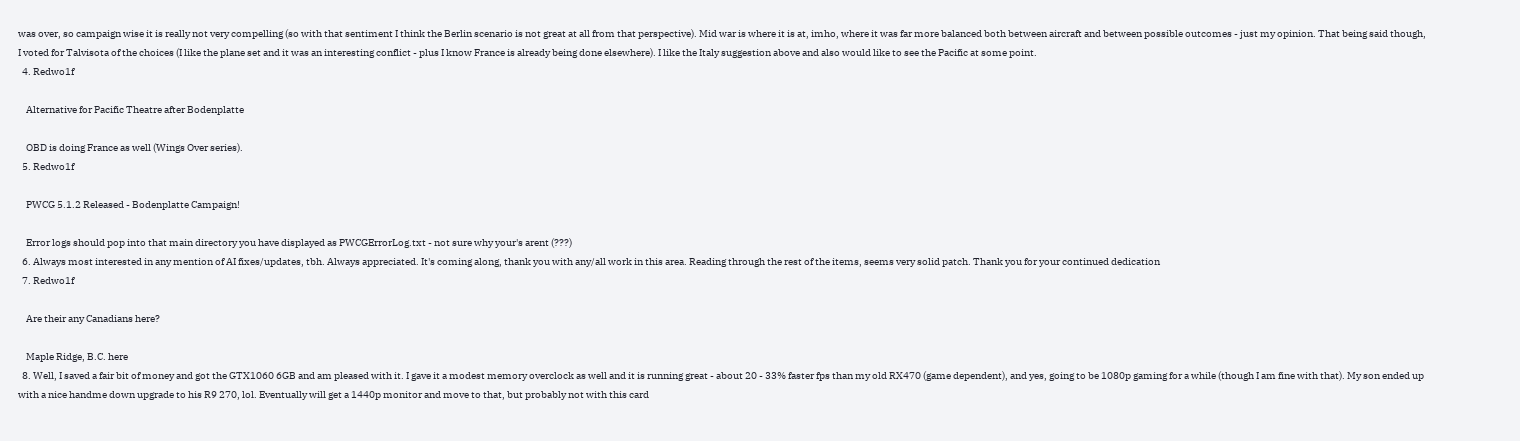was over, so campaign wise it is really not very compelling (so with that sentiment I think the Berlin scenario is not great at all from that perspective). Mid war is where it is at, imho, where it was far more balanced both between aircraft and between possible outcomes - just my opinion. That being said though, I voted for Talvisota of the choices (I like the plane set and it was an interesting conflict - plus I know France is already being done elsewhere). I like the Italy suggestion above and also would like to see the Pacific at some point.
  4. Redwo1f

    Alternative for Pacific Theatre after Bodenplatte

    OBD is doing France as well (Wings Over series).
  5. Redwo1f

    PWCG 5.1.2 Released - Bodenplatte Campaign!

    Error logs should pop into that main directory you have displayed as PWCGErrorLog.txt - not sure why your's arent (???)
  6. Always most interested in any mention of AI fixes/updates, tbh. Always appreciated. It's coming along, thank you with any/all work in this area. Reading through the rest of the items, seems very solid patch. Thank you for your continued dedication
  7. Redwo1f

    Are their any Canadians here?

    Maple Ridge, B.C. here
  8. Well, I saved a fair bit of money and got the GTX1060 6GB and am pleased with it. I gave it a modest memory overclock as well and it is running great - about 20 - 33% faster fps than my old RX470 (game dependent), and yes, going to be 1080p gaming for a while (though I am fine with that). My son ended up with a nice handme down upgrade to his R9 270, lol. Eventually will get a 1440p monitor and move to that, but probably not with this card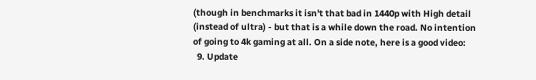(though in benchmarks it isn't that bad in 1440p with High detail (instead of ultra) - but that is a while down the road. No intention of going to 4k gaming at all. On a side note, here is a good video:
  9. Update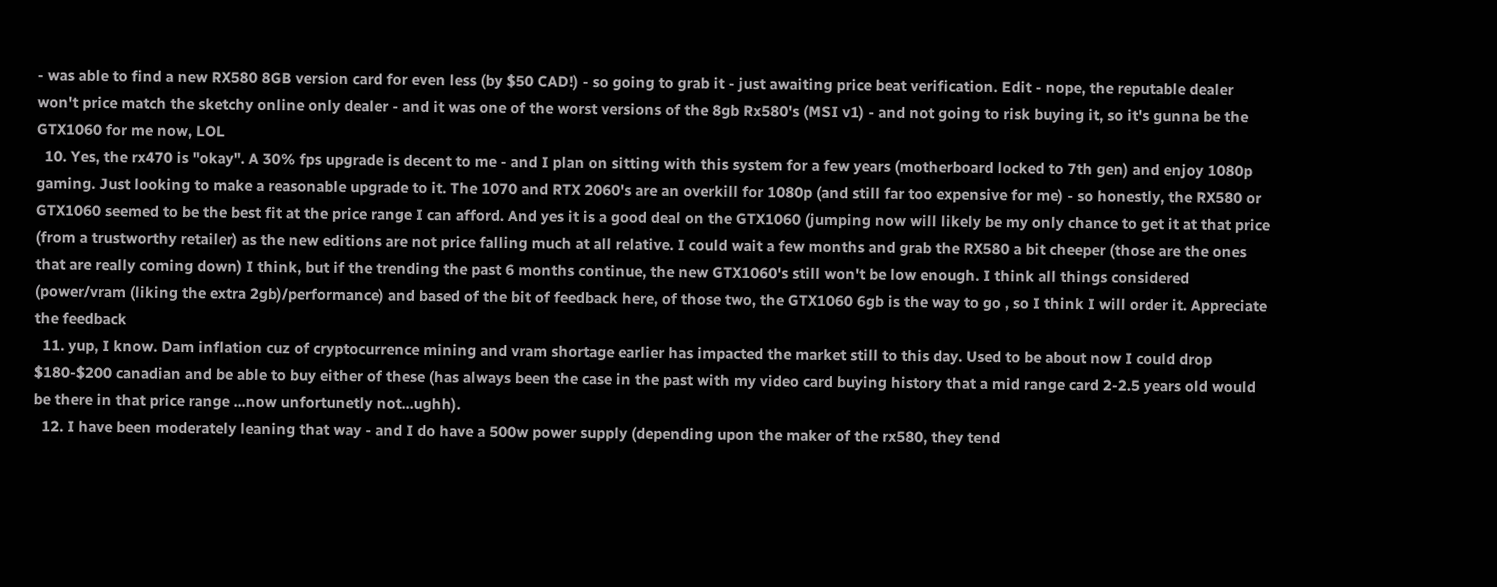- was able to find a new RX580 8GB version card for even less (by $50 CAD!) - so going to grab it - just awaiting price beat verification. Edit - nope, the reputable dealer won't price match the sketchy online only dealer - and it was one of the worst versions of the 8gb Rx580's (MSI v1) - and not going to risk buying it, so it's gunna be the GTX1060 for me now, LOL
  10. Yes, the rx470 is "okay". A 30% fps upgrade is decent to me - and I plan on sitting with this system for a few years (motherboard locked to 7th gen) and enjoy 1080p gaming. Just looking to make a reasonable upgrade to it. The 1070 and RTX 2060's are an overkill for 1080p (and still far too expensive for me) - so honestly, the RX580 or GTX1060 seemed to be the best fit at the price range I can afford. And yes it is a good deal on the GTX1060 (jumping now will likely be my only chance to get it at that price (from a trustworthy retailer) as the new editions are not price falling much at all relative. I could wait a few months and grab the RX580 a bit cheeper (those are the ones that are really coming down) I think, but if the trending the past 6 months continue, the new GTX1060's still won't be low enough. I think all things considered (power/vram (liking the extra 2gb)/performance) and based of the bit of feedback here, of those two, the GTX1060 6gb is the way to go , so I think I will order it. Appreciate the feedback
  11. yup, I know. Dam inflation cuz of cryptocurrence mining and vram shortage earlier has impacted the market still to this day. Used to be about now I could drop $180-$200 canadian and be able to buy either of these (has always been the case in the past with my video card buying history that a mid range card 2-2.5 years old would be there in that price range ...now unfortunetly not...ughh).
  12. I have been moderately leaning that way - and I do have a 500w power supply (depending upon the maker of the rx580, they tend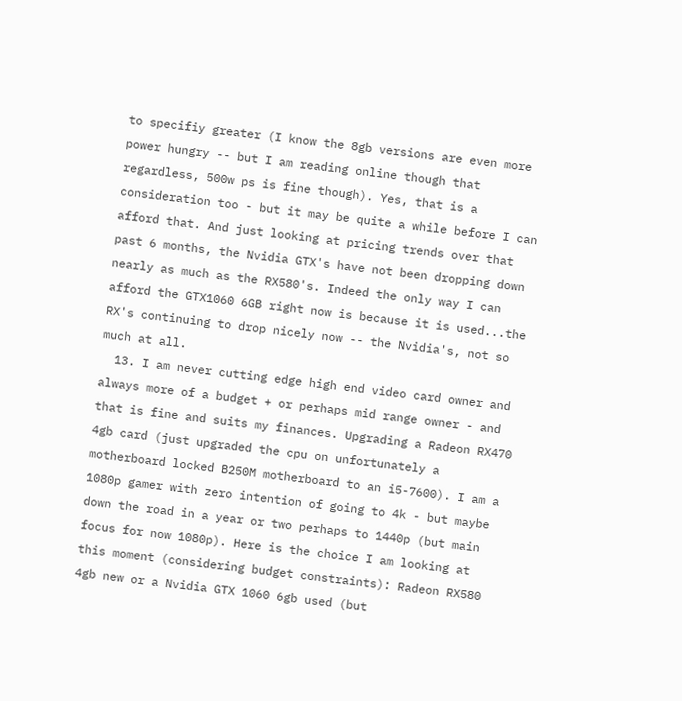to specifiy greater (I know the 8gb versions are even more power hungry -- but I am reading online though that regardless, 500w ps is fine though). Yes, that is a consideration too - but it may be quite a while before I can afford that. And just looking at pricing trends over that past 6 months, the Nvidia GTX's have not been dropping down nearly as much as the RX580's. Indeed the only way I can afford the GTX1060 6GB right now is because it is used...the RX's continuing to drop nicely now -- the Nvidia's, not so much at all.
  13. I am never cutting edge high end video card owner and always more of a budget + or perhaps mid range owner - and that is fine and suits my finances. Upgrading a Radeon RX470 4gb card (just upgraded the cpu on unfortunately a motherboard locked B250M motherboard to an i5-7600). I am a 1080p gamer with zero intention of going to 4k - but maybe down the road in a year or two perhaps to 1440p (but main focus for now 1080p). Here is the choice I am looking at this moment (considering budget constraints): Radeon RX580 4gb new or a Nvidia GTX 1060 6gb used (but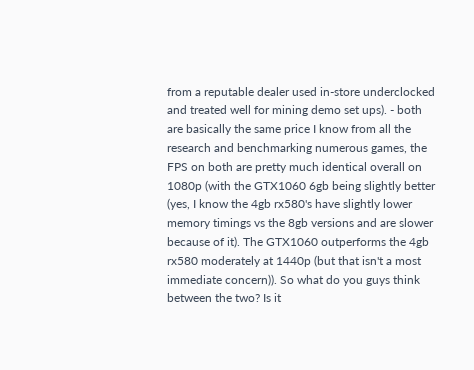from a reputable dealer used in-store underclocked and treated well for mining demo set ups). - both are basically the same price I know from all the research and benchmarking numerous games, the FPS on both are pretty much identical overall on 1080p (with the GTX1060 6gb being slightly better (yes, I know the 4gb rx580's have slightly lower memory timings vs the 8gb versions and are slower because of it). The GTX1060 outperforms the 4gb rx580 moderately at 1440p (but that isn't a most immediate concern)). So what do you guys think between the two? Is it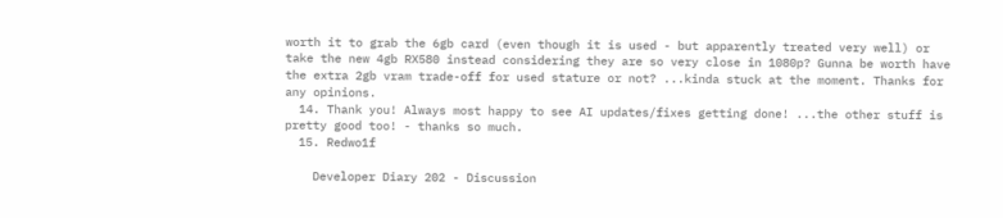worth it to grab the 6gb card (even though it is used - but apparently treated very well) or take the new 4gb RX580 instead considering they are so very close in 1080p? Gunna be worth have the extra 2gb vram trade-off for used stature or not? ...kinda stuck at the moment. Thanks for any opinions.
  14. Thank you! Always most happy to see AI updates/fixes getting done! ...the other stuff is pretty good too! - thanks so much.
  15. Redwo1f

    Developer Diary 202 - Discussion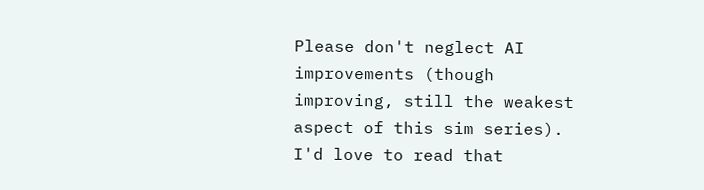Please don't neglect AI improvements (though improving, still the weakest aspect of this sim series). I'd love to read that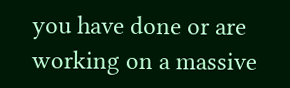you have done or are working on a massive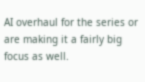AI overhaul for the series or are making it a fairly big focus as well.